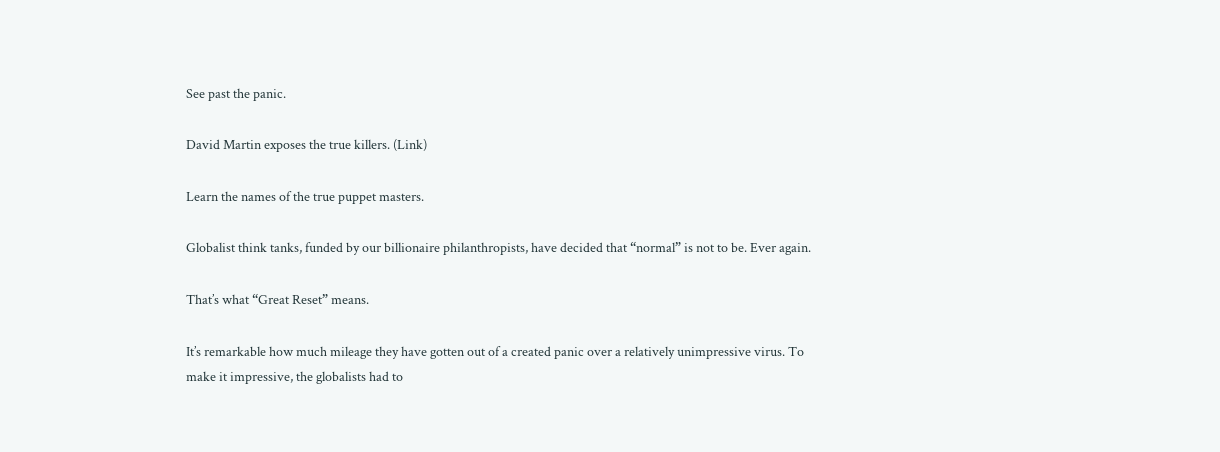See past the panic.

David Martin exposes the true killers. (Link)

Learn the names of the true puppet masters.

Globalist think tanks, funded by our billionaire philanthropists, have decided that “normal” is not to be. Ever again.

That’s what “Great Reset” means.

It’s remarkable how much mileage they have gotten out of a created panic over a relatively unimpressive virus. To make it impressive, the globalists had to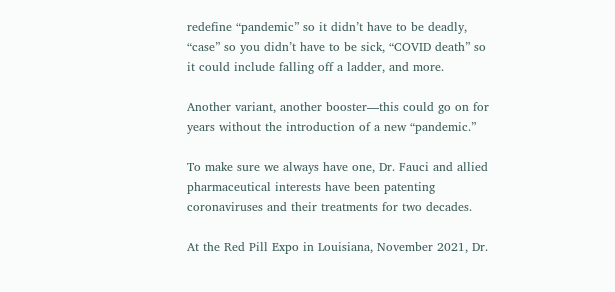redefine “pandemic” so it didn’t have to be deadly, “case” so you didn’t have to be sick, “COVID death” so it could include falling off a ladder, and more.

Another variant, another booster—this could go on for years without the introduction of a new “pandemic.”

To make sure we always have one, Dr. Fauci and allied pharmaceutical interests have been patenting coronaviruses and their treatments for two decades.

At the Red Pill Expo in Louisiana, November 2021, Dr.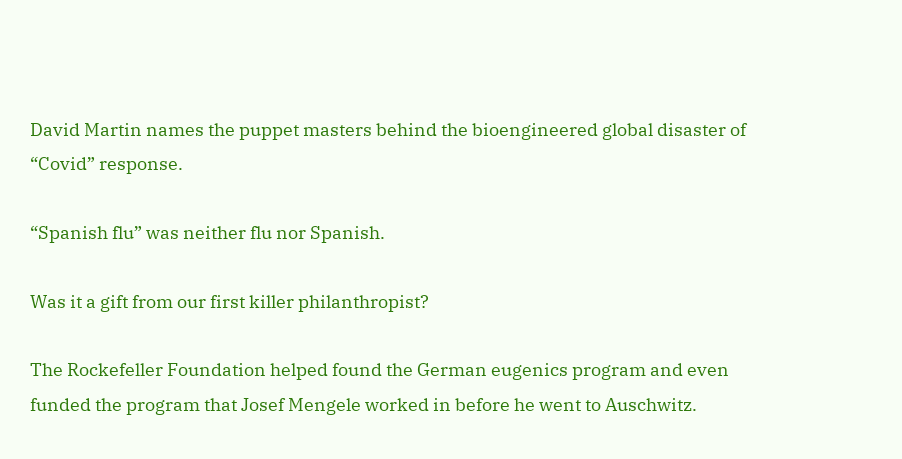David Martin names the puppet masters behind the bioengineered global disaster of “Covid” response.

“Spanish flu” was neither flu nor Spanish.

Was it a gift from our first killer philanthropist?

The Rockefeller Foundation helped found the German eugenics program and even funded the program that Josef Mengele worked in before he went to Auschwitz.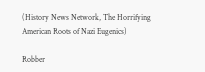(History News Network, The Horrifying American Roots of Nazi Eugenics)

Robber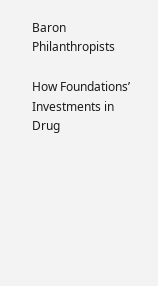Baron Philanthropists

How Foundations’ Investments in Drug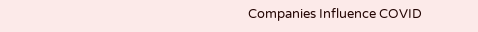Companies Influence COVID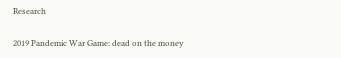Research

2019 Pandemic War Game: dead on the money